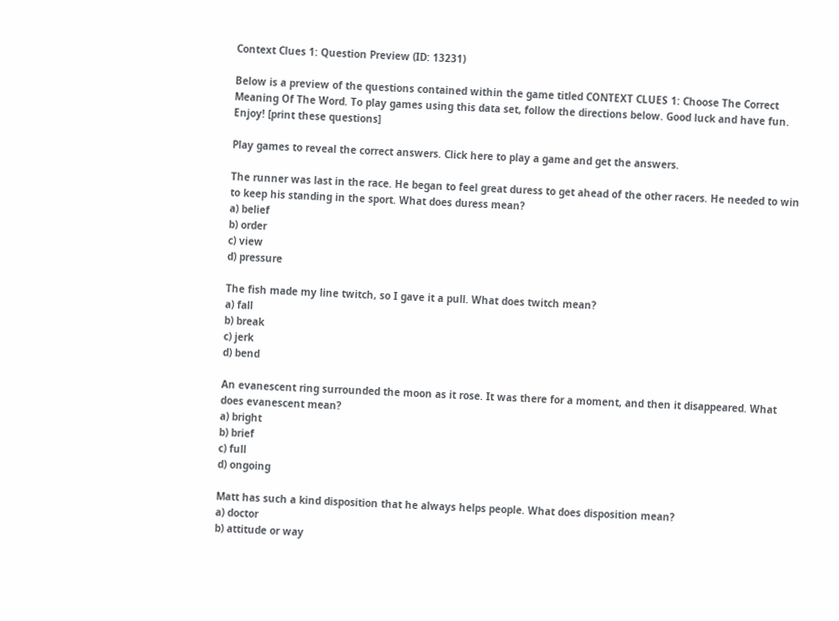Context Clues 1: Question Preview (ID: 13231)

Below is a preview of the questions contained within the game titled CONTEXT CLUES 1: Choose The Correct Meaning Of The Word. To play games using this data set, follow the directions below. Good luck and have fun. Enjoy! [print these questions]

Play games to reveal the correct answers. Click here to play a game and get the answers.

The runner was last in the race. He began to feel great duress to get ahead of the other racers. He needed to win to keep his standing in the sport. What does duress mean?
a) belief
b) order
c) view
d) pressure

The fish made my line twitch, so I gave it a pull. What does twitch mean?
a) fall
b) break
c) jerk
d) bend

An evanescent ring surrounded the moon as it rose. It was there for a moment, and then it disappeared. What does evanescent mean?
a) bright
b) brief
c) full
d) ongoing

Matt has such a kind disposition that he always helps people. What does disposition mean?
a) doctor
b) attitude or way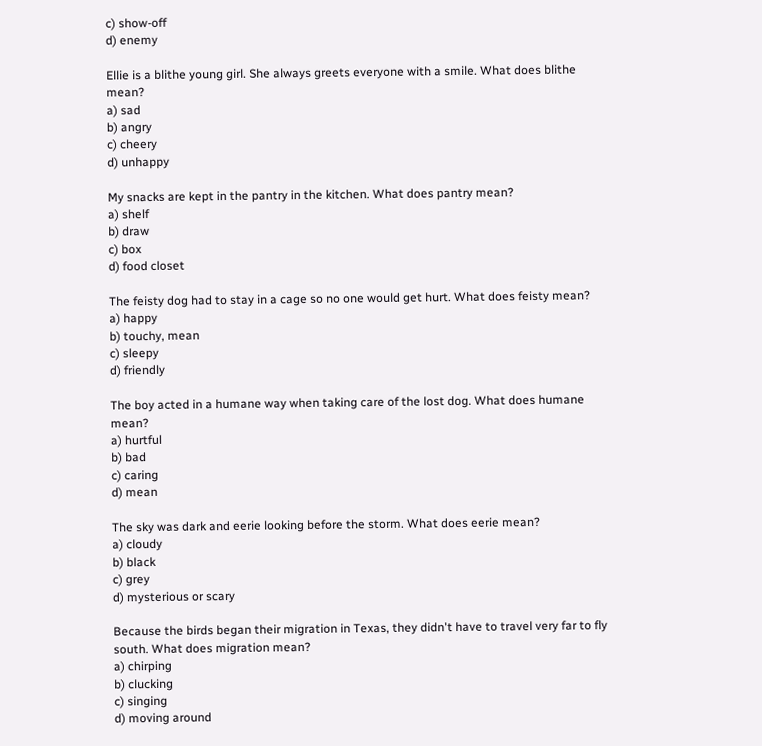c) show-off
d) enemy

Ellie is a blithe young girl. She always greets everyone with a smile. What does blithe mean?
a) sad
b) angry
c) cheery
d) unhappy

My snacks are kept in the pantry in the kitchen. What does pantry mean?
a) shelf
b) draw
c) box
d) food closet

The feisty dog had to stay in a cage so no one would get hurt. What does feisty mean?
a) happy
b) touchy, mean
c) sleepy
d) friendly

The boy acted in a humane way when taking care of the lost dog. What does humane mean?
a) hurtful
b) bad
c) caring
d) mean

The sky was dark and eerie looking before the storm. What does eerie mean?
a) cloudy
b) black
c) grey
d) mysterious or scary

Because the birds began their migration in Texas, they didn't have to travel very far to fly south. What does migration mean?
a) chirping
b) clucking
c) singing
d) moving around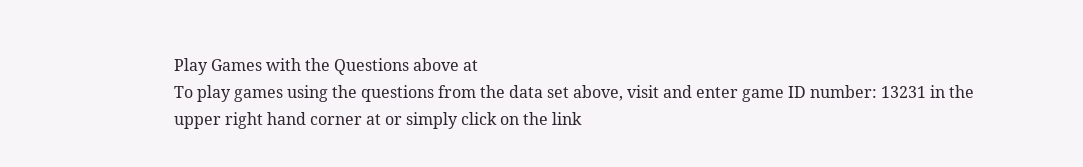Play Games with the Questions above at
To play games using the questions from the data set above, visit and enter game ID number: 13231 in the upper right hand corner at or simply click on the link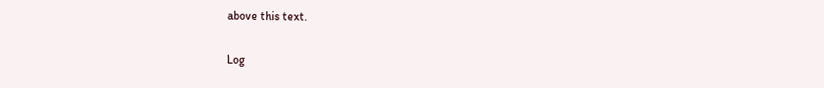above this text.

Log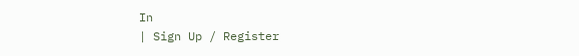In
| Sign Up / Register